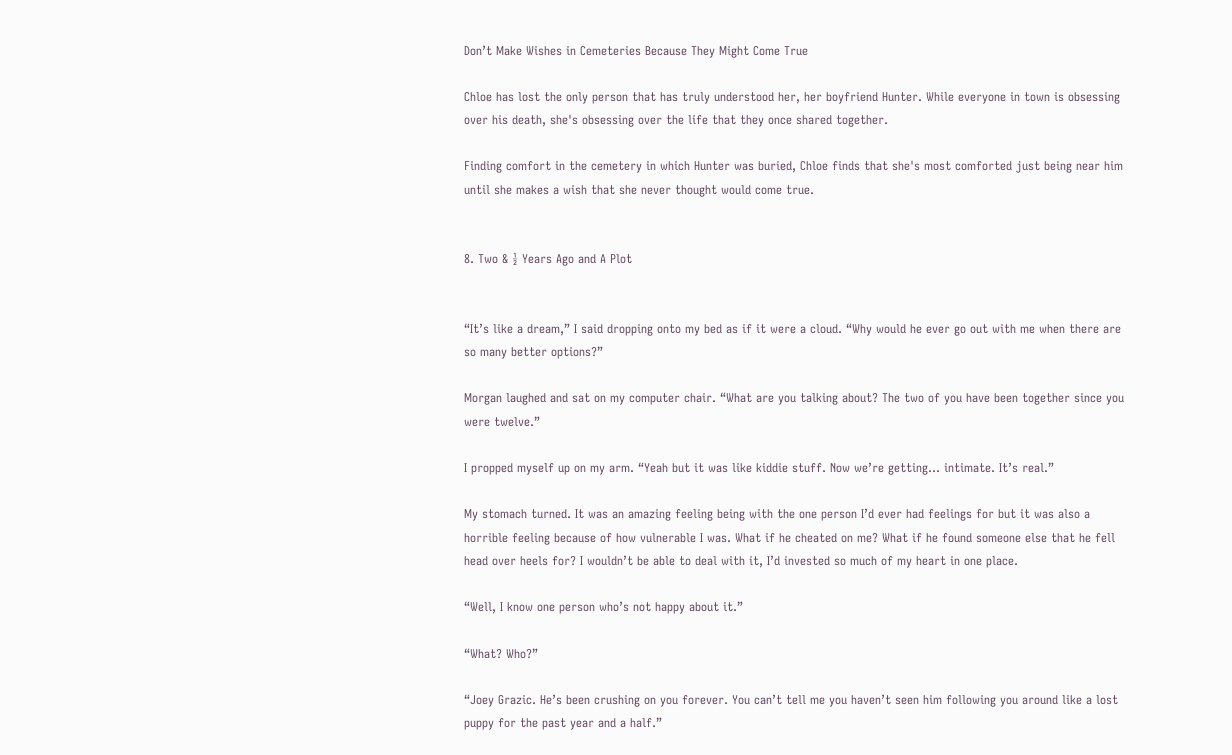Don’t Make Wishes in Cemeteries Because They Might Come True

Chloe has lost the only person that has truly understood her, her boyfriend Hunter. While everyone in town is obsessing over his death, she's obsessing over the life that they once shared together.

Finding comfort in the cemetery in which Hunter was buried, Chloe finds that she's most comforted just being near him until she makes a wish that she never thought would come true.


8. Two & ½ Years Ago and A Plot


“It’s like a dream,” I said dropping onto my bed as if it were a cloud. “Why would he ever go out with me when there are so many better options?”

Morgan laughed and sat on my computer chair. “What are you talking about? The two of you have been together since you were twelve.”

I propped myself up on my arm. “Yeah but it was like kiddie stuff. Now we’re getting… intimate. It’s real.”

My stomach turned. It was an amazing feeling being with the one person I’d ever had feelings for but it was also a horrible feeling because of how vulnerable I was. What if he cheated on me? What if he found someone else that he fell head over heels for? I wouldn’t be able to deal with it, I’d invested so much of my heart in one place.

“Well, I know one person who’s not happy about it.”

“What? Who?”

“Joey Grazic. He’s been crushing on you forever. You can’t tell me you haven’t seen him following you around like a lost puppy for the past year and a half.”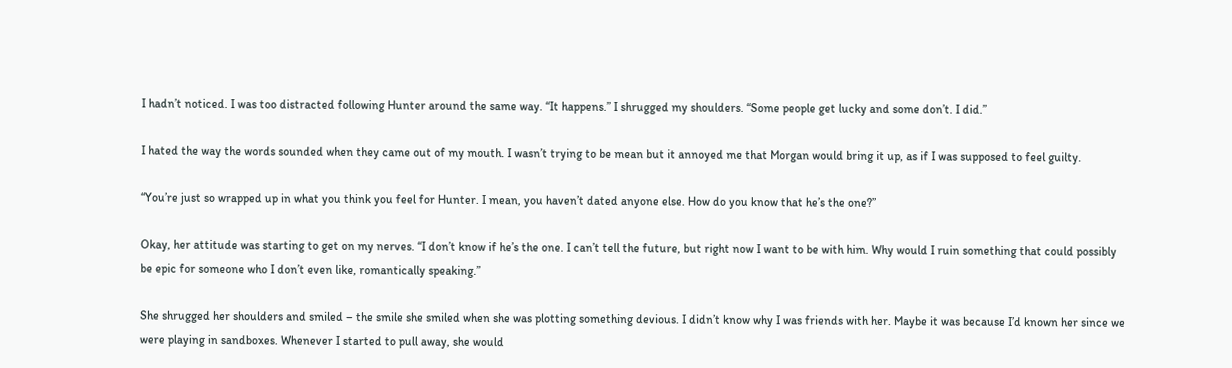I hadn’t noticed. I was too distracted following Hunter around the same way. “It happens.” I shrugged my shoulders. “Some people get lucky and some don’t. I did.”

I hated the way the words sounded when they came out of my mouth. I wasn’t trying to be mean but it annoyed me that Morgan would bring it up, as if I was supposed to feel guilty.

“You’re just so wrapped up in what you think you feel for Hunter. I mean, you haven’t dated anyone else. How do you know that he’s the one?”

Okay, her attitude was starting to get on my nerves. “I don’t know if he’s the one. I can’t tell the future, but right now I want to be with him. Why would I ruin something that could possibly be epic for someone who I don’t even like, romantically speaking.”

She shrugged her shoulders and smiled – the smile she smiled when she was plotting something devious. I didn’t know why I was friends with her. Maybe it was because I’d known her since we were playing in sandboxes. Whenever I started to pull away, she would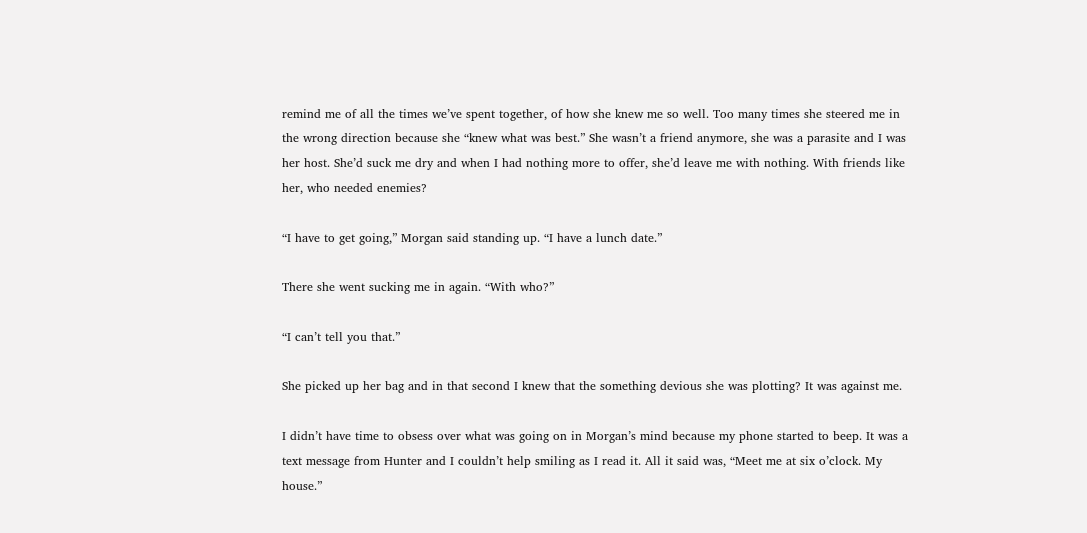remind me of all the times we’ve spent together, of how she knew me so well. Too many times she steered me in the wrong direction because she “knew what was best.” She wasn’t a friend anymore, she was a parasite and I was her host. She’d suck me dry and when I had nothing more to offer, she’d leave me with nothing. With friends like her, who needed enemies?

“I have to get going,” Morgan said standing up. “I have a lunch date.”

There she went sucking me in again. “With who?”

“I can’t tell you that.”

She picked up her bag and in that second I knew that the something devious she was plotting? It was against me.

I didn’t have time to obsess over what was going on in Morgan’s mind because my phone started to beep. It was a text message from Hunter and I couldn’t help smiling as I read it. All it said was, “Meet me at six o’clock. My house.”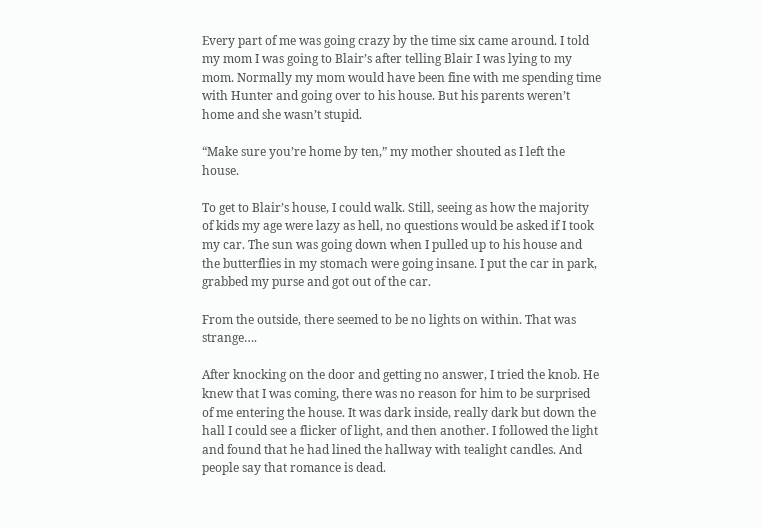Every part of me was going crazy by the time six came around. I told my mom I was going to Blair’s after telling Blair I was lying to my mom. Normally my mom would have been fine with me spending time with Hunter and going over to his house. But his parents weren’t home and she wasn’t stupid.

“Make sure you’re home by ten,” my mother shouted as I left the house.

To get to Blair’s house, I could walk. Still, seeing as how the majority of kids my age were lazy as hell, no questions would be asked if I took my car. The sun was going down when I pulled up to his house and the butterflies in my stomach were going insane. I put the car in park, grabbed my purse and got out of the car.

From the outside, there seemed to be no lights on within. That was strange….

After knocking on the door and getting no answer, I tried the knob. He knew that I was coming, there was no reason for him to be surprised of me entering the house. It was dark inside, really dark but down the hall I could see a flicker of light, and then another. I followed the light and found that he had lined the hallway with tealight candles. And people say that romance is dead.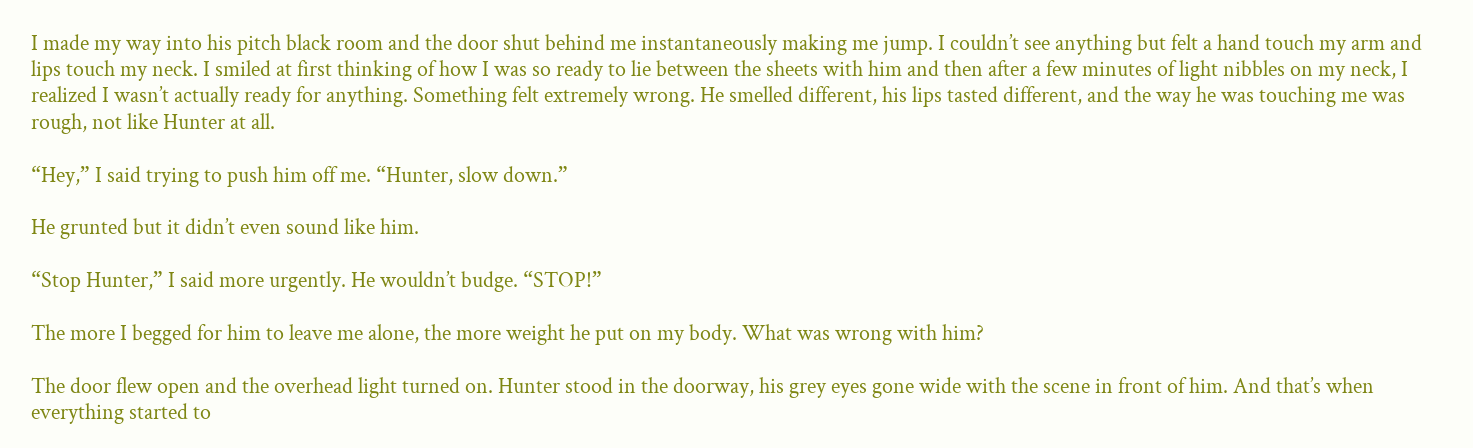I made my way into his pitch black room and the door shut behind me instantaneously making me jump. I couldn’t see anything but felt a hand touch my arm and lips touch my neck. I smiled at first thinking of how I was so ready to lie between the sheets with him and then after a few minutes of light nibbles on my neck, I realized I wasn’t actually ready for anything. Something felt extremely wrong. He smelled different, his lips tasted different, and the way he was touching me was rough, not like Hunter at all.

“Hey,” I said trying to push him off me. “Hunter, slow down.”

He grunted but it didn’t even sound like him.

“Stop Hunter,” I said more urgently. He wouldn’t budge. “STOP!”

The more I begged for him to leave me alone, the more weight he put on my body. What was wrong with him?

The door flew open and the overhead light turned on. Hunter stood in the doorway, his grey eyes gone wide with the scene in front of him. And that’s when everything started to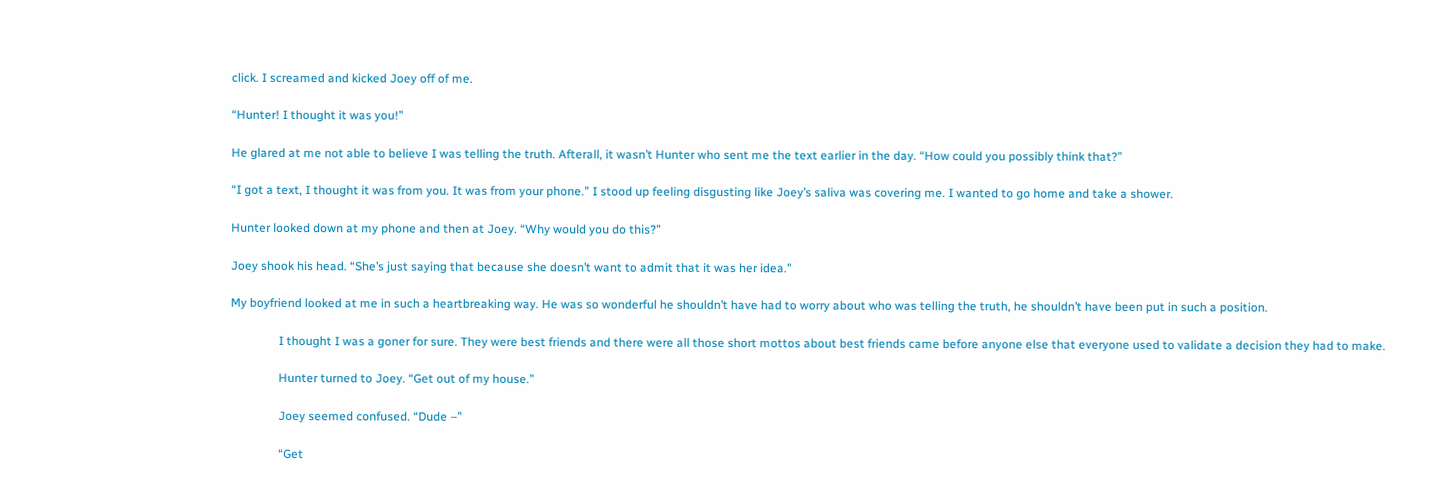click. I screamed and kicked Joey off of me.

“Hunter! I thought it was you!”

He glared at me not able to believe I was telling the truth. Afterall, it wasn’t Hunter who sent me the text earlier in the day. “How could you possibly think that?”

“I got a text, I thought it was from you. It was from your phone.” I stood up feeling disgusting like Joey’s saliva was covering me. I wanted to go home and take a shower.

Hunter looked down at my phone and then at Joey. “Why would you do this?”

Joey shook his head. “She’s just saying that because she doesn’t want to admit that it was her idea.”

My boyfriend looked at me in such a heartbreaking way. He was so wonderful he shouldn’t have had to worry about who was telling the truth, he shouldn’t have been put in such a position.

                I thought I was a goner for sure. They were best friends and there were all those short mottos about best friends came before anyone else that everyone used to validate a decision they had to make.

                Hunter turned to Joey. “Get out of my house.”

                Joey seemed confused. “Dude –”

                “Get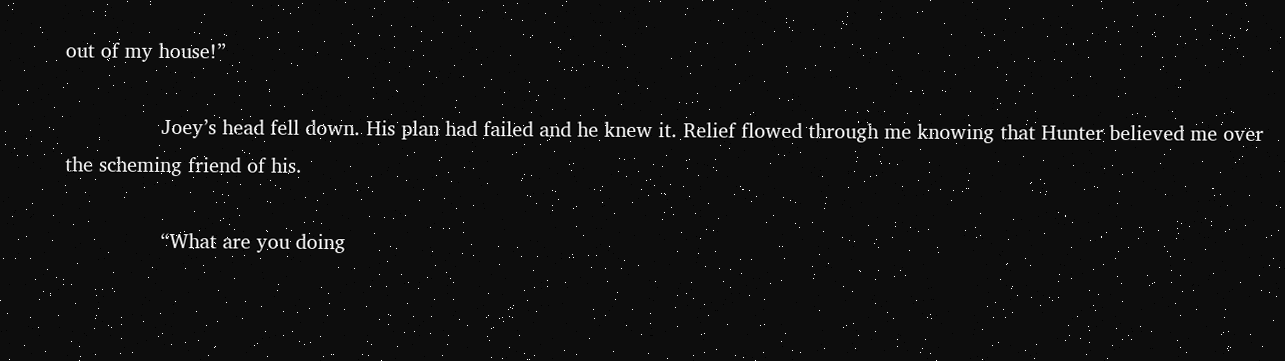out of my house!”

                Joey’s head fell down. His plan had failed and he knew it. Relief flowed through me knowing that Hunter believed me over the scheming friend of his.

                “What are you doing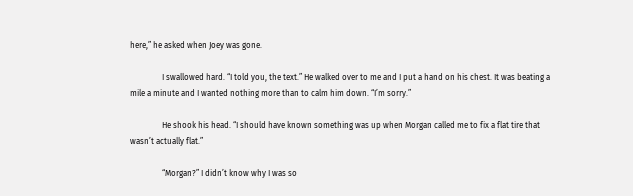here,” he asked when Joey was gone.

                I swallowed hard. “I told you, the text.” He walked over to me and I put a hand on his chest. It was beating a mile a minute and I wanted nothing more than to calm him down. “I’m sorry.”

                He shook his head. “I should have known something was up when Morgan called me to fix a flat tire that wasn’t actually flat.”

                “Morgan?” I didn’t know why I was so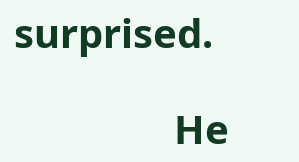surprised.

                He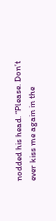nodded his head. “Please. Don’t ever kiss me again in the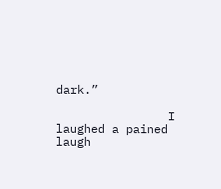dark.”

                I laughed a pained laugh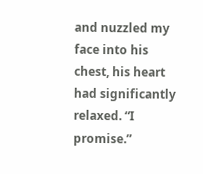and nuzzled my face into his chest, his heart had significantly relaxed. “I promise.”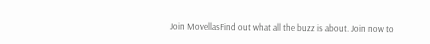Join MovellasFind out what all the buzz is about. Join now to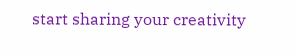start sharing your creativity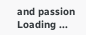and passion
Loading ...